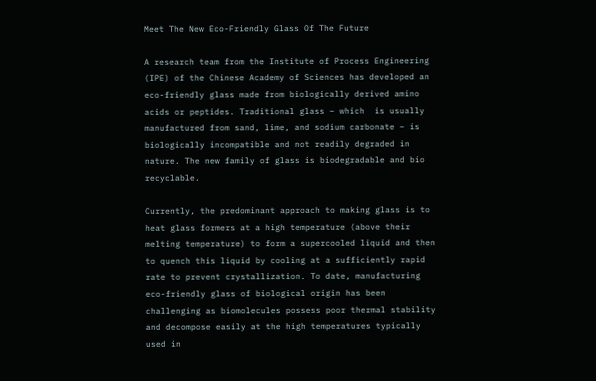Meet The New Eco-Friendly Glass Of The Future

A research team from the Institute of Process Engineering (IPE) of the Chinese Academy of Sciences has developed an eco-friendly glass made from biologically derived amino acids or peptides. Traditional glass – which  is usually manufactured from sand, lime, and sodium carbonate – is biologically incompatible and not readily degraded in nature. The new family of glass is biodegradable and bio recyclable.

Currently, the predominant approach to making glass is to heat glass formers at a high temperature (above their melting temperature) to form a supercooled liquid and then to quench this liquid by cooling at a sufficiently rapid rate to prevent crystallization. To date, manufacturing eco-friendly glass of biological origin has been challenging as biomolecules possess poor thermal stability and decompose easily at the high temperatures typically used in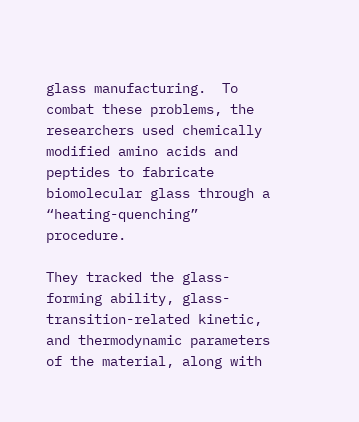glass manufacturing.  To combat these problems, the researchers used chemically modified amino acids and peptides to fabricate biomolecular glass through a “heating-quenching” procedure.

They tracked the glass-forming ability, glass-transition-related kinetic, and thermodynamic parameters of the material, along with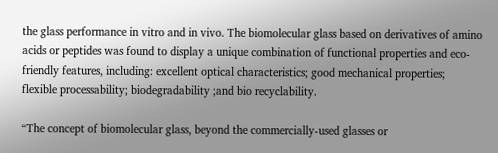the glass performance in vitro and in vivo. The biomolecular glass based on derivatives of amino acids or peptides was found to display a unique combination of functional properties and eco-friendly features, including: excellent optical characteristics; good mechanical properties; flexible processability; biodegradability ;and bio recyclability.

“The concept of biomolecular glass, beyond the commercially-used glasses or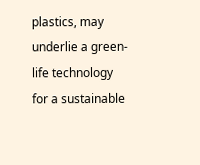plastics, may underlie a green-life technology for a sustainable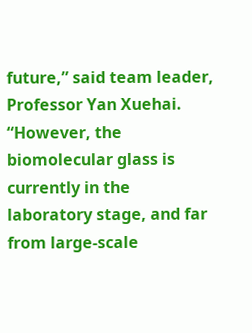future,” said team leader, Professor Yan Xuehai. “However, the biomolecular glass is currently in the laboratory stage, and far from large-scale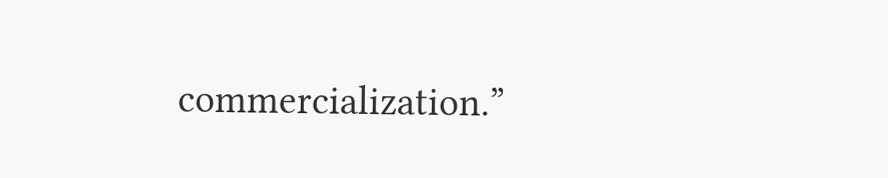commercialization.”